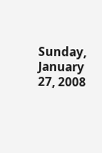Sunday, January 27, 2008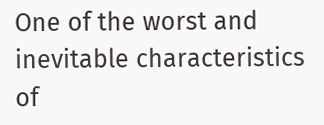One of the worst and inevitable characteristics of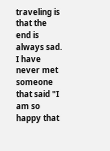traveling is that the end is always sad. I have never met someone that said "I am so happy that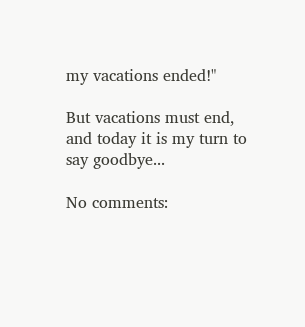my vacations ended!"

But vacations must end, and today it is my turn to say goodbye...

No comments: